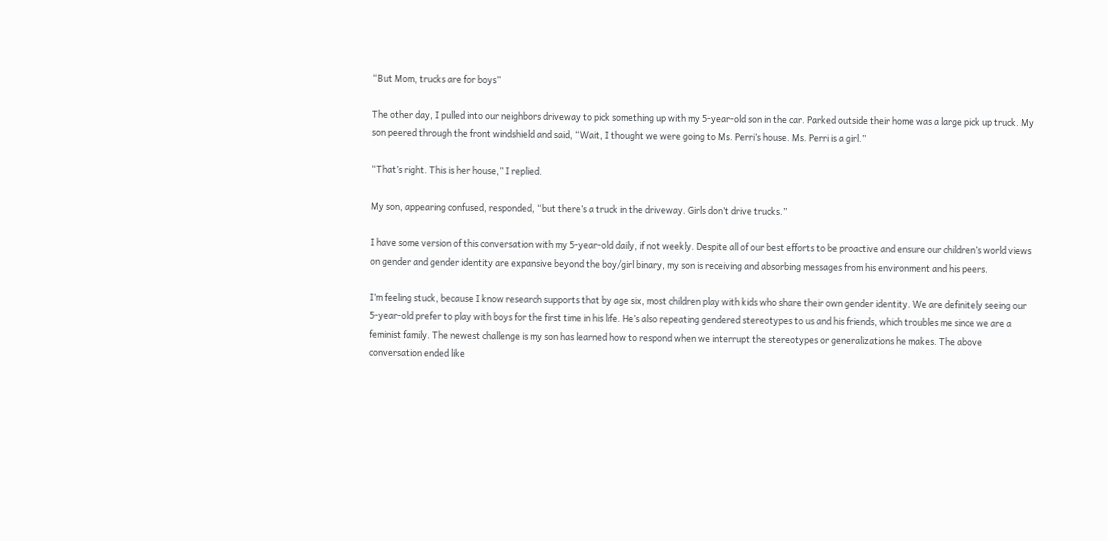“But Mom, trucks are for boys”

The other day, I pulled into our neighbors driveway to pick something up with my 5-year-old son in the car. Parked outside their home was a large pick up truck. My son peered through the front windshield and said, “Wait, I thought we were going to Ms. Perri’s house. Ms. Perri is a girl.”

“That’s right. This is her house,” I replied.

My son, appearing confused, responded, “but there’s a truck in the driveway. Girls don’t drive trucks.”

I have some version of this conversation with my 5-year-old daily, if not weekly. Despite all of our best efforts to be proactive and ensure our children’s world views on gender and gender identity are expansive beyond the boy/girl binary, my son is receiving and absorbing messages from his environment and his peers.

I’m feeling stuck, because I know research supports that by age six, most children play with kids who share their own gender identity. We are definitely seeing our 5-year-old prefer to play with boys for the first time in his life. He’s also repeating gendered stereotypes to us and his friends, which troubles me since we are a feminist family. The newest challenge is my son has learned how to respond when we interrupt the stereotypes or generalizations he makes. The above conversation ended like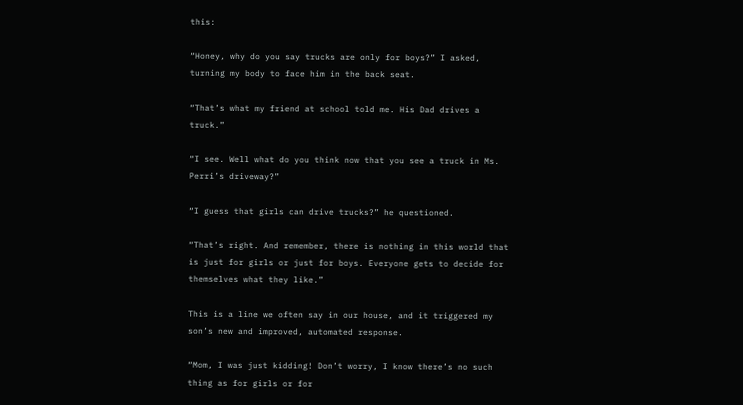this:

“Honey, why do you say trucks are only for boys?” I asked, turning my body to face him in the back seat.

“That’s what my friend at school told me. His Dad drives a truck.”

“I see. Well what do you think now that you see a truck in Ms. Perri’s driveway?”

“I guess that girls can drive trucks?” he questioned.

“That’s right. And remember, there is nothing in this world that is just for girls or just for boys. Everyone gets to decide for themselves what they like.”

This is a line we often say in our house, and it triggered my son’s new and improved, automated response.

“Mom, I was just kidding! Don’t worry, I know there’s no such thing as for girls or for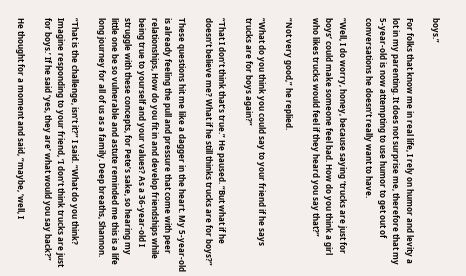boys.”

For folks that know me in real life, I rely on humor and levity a lot in my parenting. It does not surprise me, therefore that my 5-year-old is now attempting to use humor to get out of conversations he doesn’t really want to have.

“Well, I do worry, honey, because saying ‘trucks are just for boys’ could make someone feel bad. How do you think a girl who likes trucks would feel if they heard you say that?”

“Not very good,” he replied.

“What do you think you could say to your friend if he says trucks are for boys again?”

“That I don’t think that’s true.” He paused. “But what if he doesn’t believe me? What if he still thinks trucks are for boys?”

These questions hit me like a dagger in the heart. My 5-year-old is already feeling the pull and pressure that come with peer relationships, How do you fit in and develop friendships while being true to yourself and your values? As a 36-year-old I struggle with these concepts, for Pete’s sake, so hearing my little one be so vulnerable and astute reminded me this is a life long journey for all of us as a family. Deep breaths, Shannon.

“That is the challenge, isn’t it?” I said. “What do you think? Imagine responding to your friend, ‘I don’t think trucks are just for boys.’ If he said ‘yes, they are’ what would you say back?”

He thought for a moment and said, “maybe, ‘well, I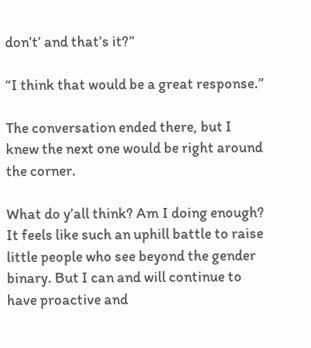don’t’ and that’s it?”

“I think that would be a great response.”

The conversation ended there, but I knew the next one would be right around the corner.

What do y’all think? Am I doing enough? It feels like such an uphill battle to raise little people who see beyond the gender binary. But I can and will continue to have proactive and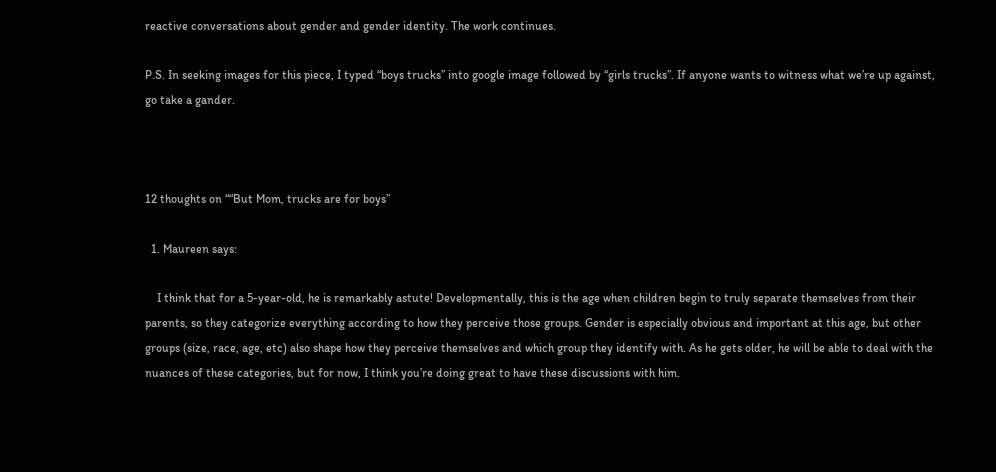reactive conversations about gender and gender identity. The work continues.

P.S. In seeking images for this piece, I typed “boys trucks” into google image followed by “girls trucks”. If anyone wants to witness what we’re up against, go take a gander.



12 thoughts on ““But Mom, trucks are for boys”

  1. Maureen says:

    I think that for a 5-year-old, he is remarkably astute! Developmentally, this is the age when children begin to truly separate themselves from their parents, so they categorize everything according to how they perceive those groups. Gender is especially obvious and important at this age, but other groups (size, race, age, etc) also shape how they perceive themselves and which group they identify with. As he gets older, he will be able to deal with the nuances of these categories, but for now, I think you’re doing great to have these discussions with him.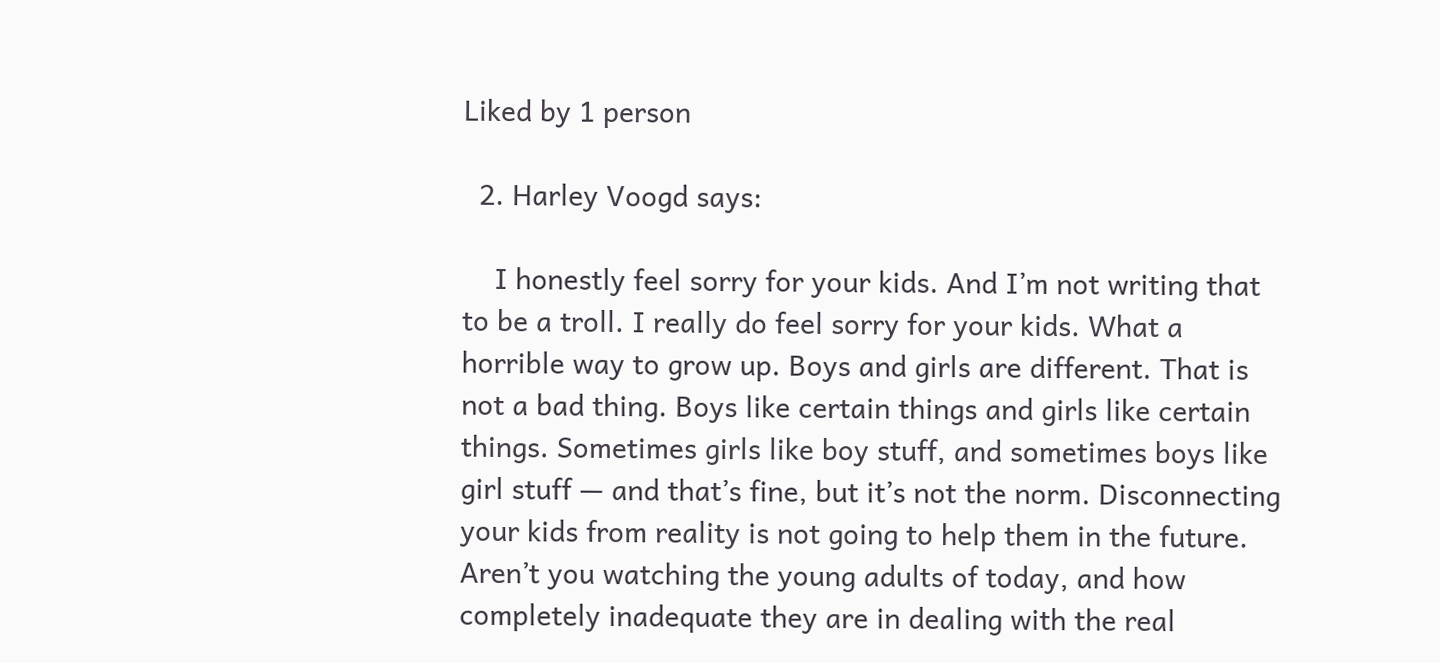Liked by 1 person

  2. Harley Voogd says:

    I honestly feel sorry for your kids. And I’m not writing that to be a troll. I really do feel sorry for your kids. What a horrible way to grow up. Boys and girls are different. That is not a bad thing. Boys like certain things and girls like certain things. Sometimes girls like boy stuff, and sometimes boys like girl stuff — and that’s fine, but it’s not the norm. Disconnecting your kids from reality is not going to help them in the future. Aren’t you watching the young adults of today, and how completely inadequate they are in dealing with the real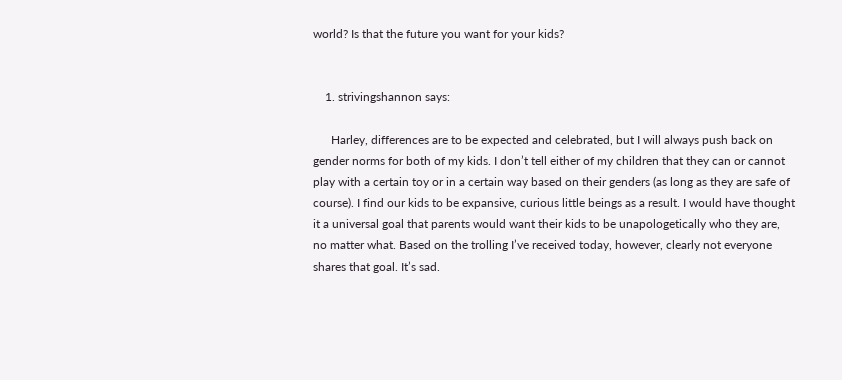world? Is that the future you want for your kids?


    1. strivingshannon says:

      Harley, differences are to be expected and celebrated, but I will always push back on gender norms for both of my kids. I don’t tell either of my children that they can or cannot play with a certain toy or in a certain way based on their genders (as long as they are safe of course). I find our kids to be expansive, curious little beings as a result. I would have thought it a universal goal that parents would want their kids to be unapologetically who they are, no matter what. Based on the trolling I’ve received today, however, clearly not everyone shares that goal. It’s sad.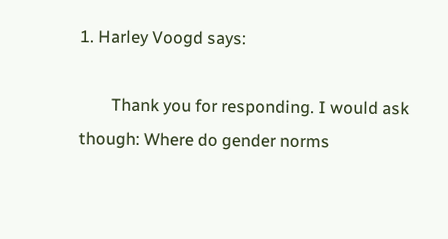1. Harley Voogd says:

        Thank you for responding. I would ask though: Where do gender norms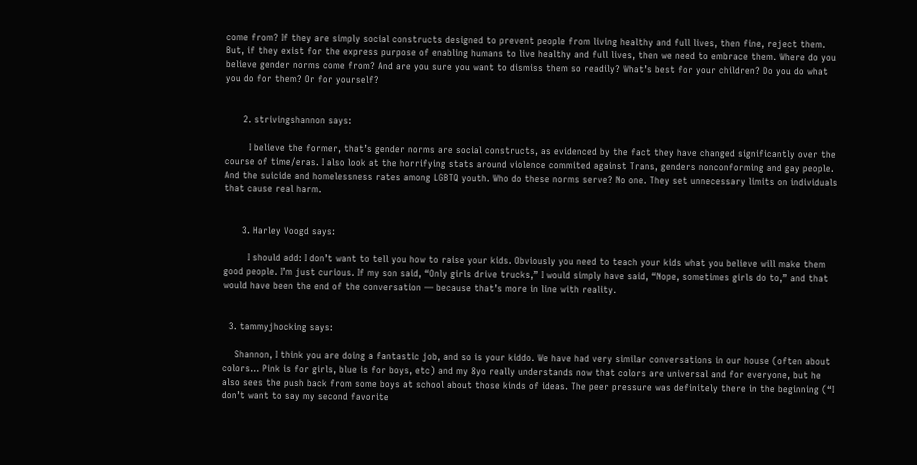come from? If they are simply social constructs designed to prevent people from living healthy and full lives, then fine, reject them. But, if they exist for the express purpose of enabling humans to live healthy and full lives, then we need to embrace them. Where do you believe gender norms come from? And are you sure you want to dismiss them so readily? What’s best for your children? Do you do what you do for them? Or for yourself?


      2. strivingshannon says:

        I believe the former, that’s gender norms are social constructs, as evidenced by the fact they have changed significantly over the course of time/eras. I also look at the horrifying stats around violence commited against Trans, genders nonconforming and gay people. And the suicide and homelessness rates among LGBTQ youth. Who do these norms serve? No one. They set unnecessary limits on individuals that cause real harm.


      3. Harley Voogd says:

        I should add: I don’t want to tell you how to raise your kids. Obviously you need to teach your kids what you believe will make them good people. I’m just curious. If my son said, “Only girls drive trucks,” I would simply have said, “Nope, sometimes girls do to,” and that would have been the end of the conversation — because that’s more in line with reality.


  3. tammyjhocking says:

    Shannon, I think you are doing a fantastic job, and so is your kiddo. We have had very similar conversations in our house (often about colors… Pink is for girls, blue is for boys, etc) and my 8yo really understands now that colors are universal and for everyone, but he also sees the push back from some boys at school about those kinds of ideas. The peer pressure was definitely there in the beginning (“I don’t want to say my second favorite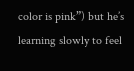color is pink”) but he’s learning slowly to feel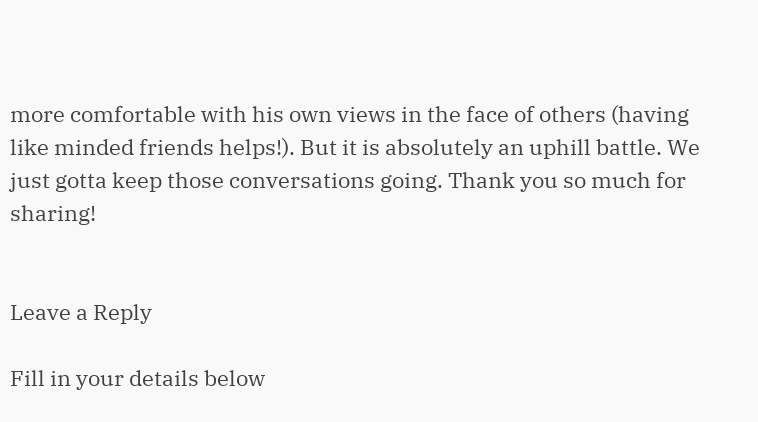more comfortable with his own views in the face of others (having like minded friends helps!). But it is absolutely an uphill battle. We just gotta keep those conversations going. Thank you so much for sharing!


Leave a Reply

Fill in your details below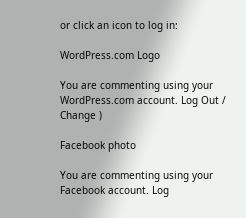or click an icon to log in:

WordPress.com Logo

You are commenting using your WordPress.com account. Log Out /  Change )

Facebook photo

You are commenting using your Facebook account. Log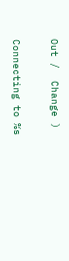Out /  Change )

Connecting to %s